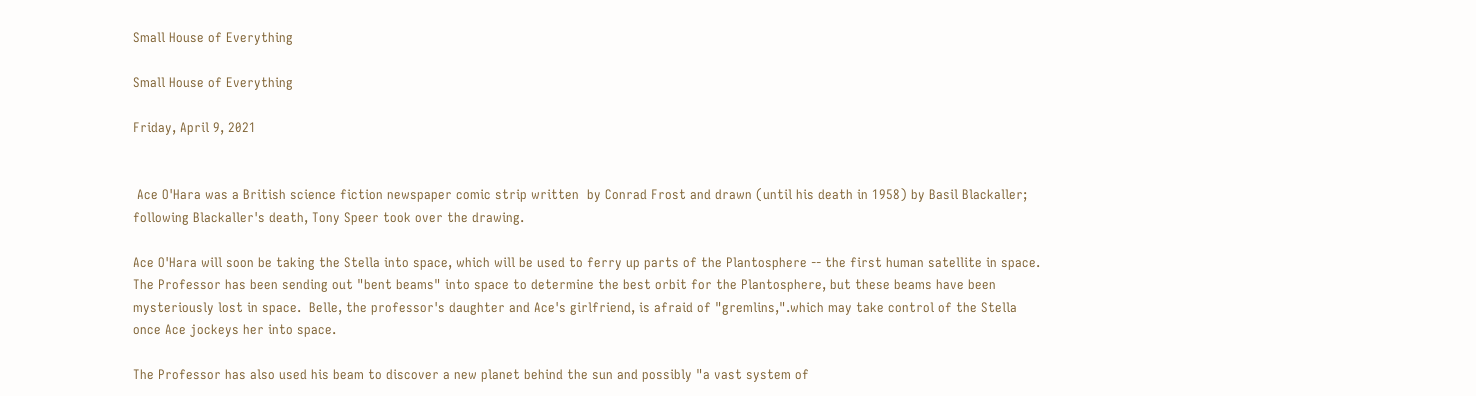Small House of Everything

Small House of Everything

Friday, April 9, 2021


 Ace O'Hara was a British science fiction newspaper comic strip written  by Conrad Frost and drawn (until his death in 1958) by Basil Blackaller; following Blackaller's death, Tony Speer took over the drawing.

Ace O'Hara will soon be taking the Stella into space, which will be used to ferry up parts of the Plantosphere -- the first human satellite in space.  The Professor has been sending out "bent beams" into space to determine the best orbit for the Plantosphere, but these beams have been mysteriously lost in space.  Belle, the professor's daughter and Ace's girlfriend, is afraid of "gremlins,".which may take control of the Stella once Ace jockeys her into space.

The Professor has also used his beam to discover a new planet behind the sun and possibly "a vast system of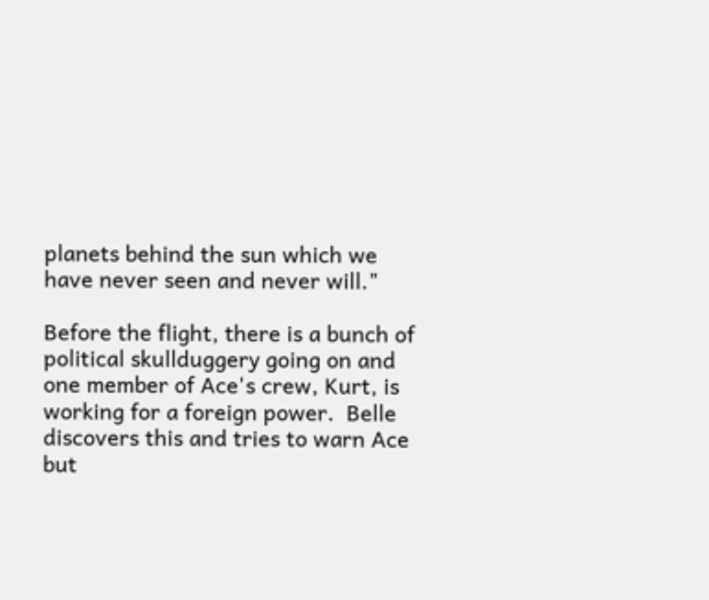planets behind the sun which we have never seen and never will."

Before the flight, there is a bunch of political skullduggery going on and one member of Ace's crew, Kurt, is working for a foreign power.  Belle discovers this and tries to warn Ace but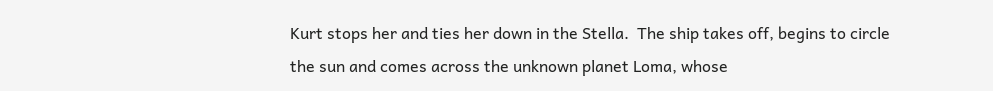Kurt stops her and ties her down in the Stella.  The ship takes off, begins to circle the sun and comes across the unknown planet Loma, whose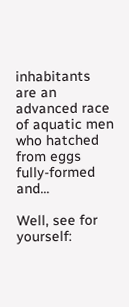inhabitants are an advanced race of aquatic men who hatched from eggs fully-formed and...

Well, see for yourself: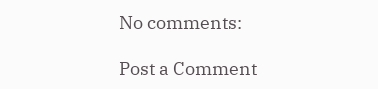No comments:

Post a Comment